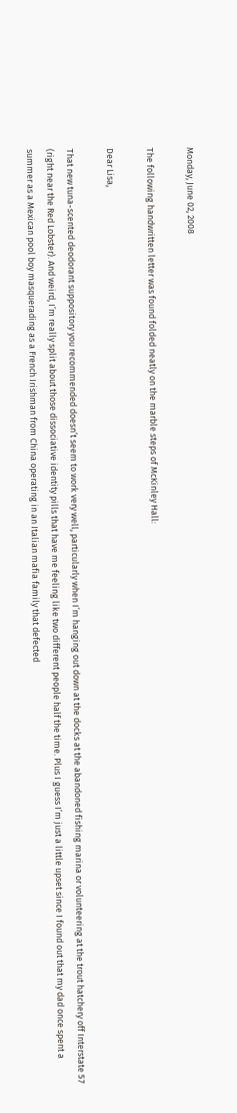Monday, June 02, 2008

The following handwritten letter was found folded neatly on the marble steps of McKinley Hall:

Dear Lisa,

That new tuna-scented deodorant suppository you recommended doesn’t seem to work very well, particularly when I’m hanging out down at the docks at the abandoned fishing marina or volunteering at the trout hatchery off Interstate 57 (right near the Red Lobster). And weird, I’m really split about those dissociative identity pills that have me feeling like two different people half the time. Plus I guess I’m just a little upset since I found out that my dad once spent a summer as a Mexican pool boy masquerading as a French Irishman from China operating in an Italian mafia family that defected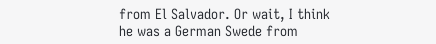from El Salvador. Or wait, I think he was a German Swede from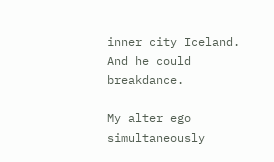inner city Iceland. And he could breakdance.

My alter ego simultaneously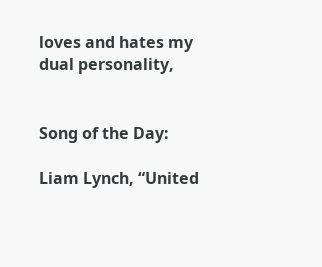loves and hates my dual personality,


Song of the Day:

Liam Lynch, “United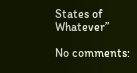States of Whatever”

No comments: